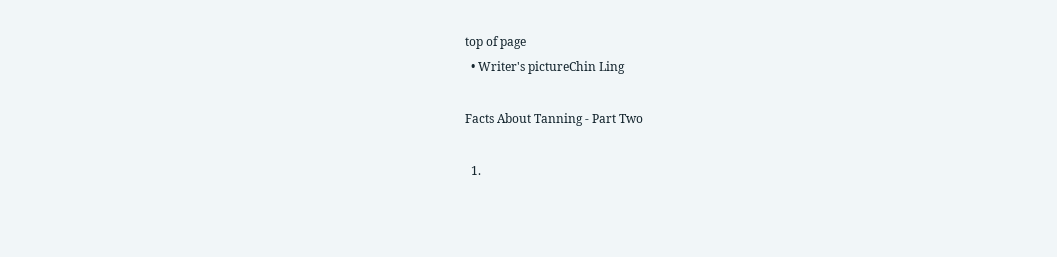top of page
  • Writer's pictureChin Ling

Facts About Tanning - Part Two

  1.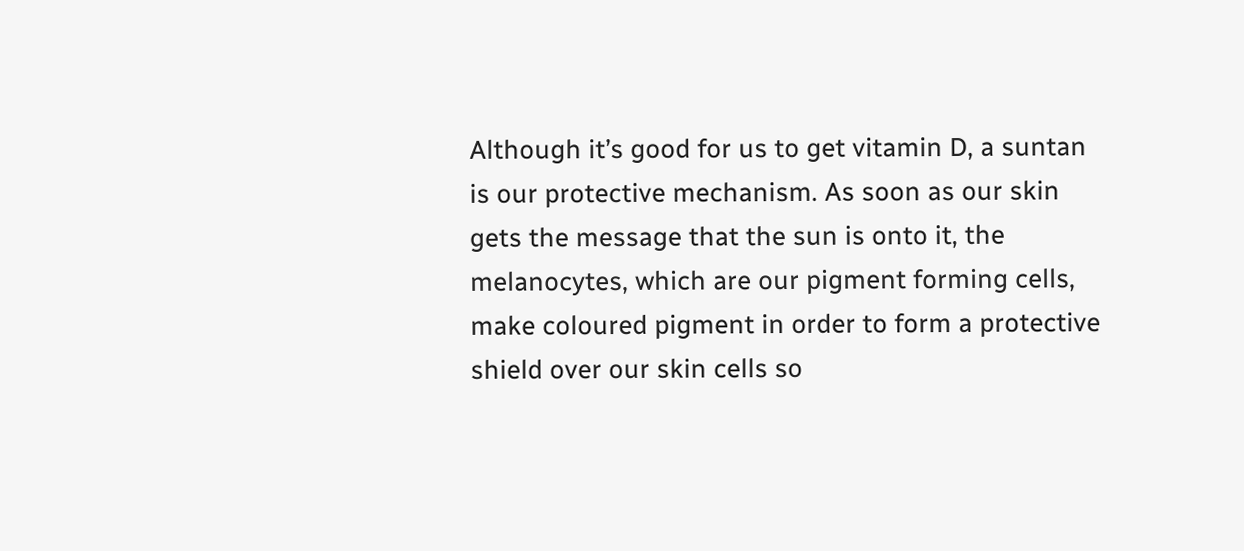Although it’s good for us to get vitamin D, a suntan is our protective mechanism. As soon as our skin gets the message that the sun is onto it, the melanocytes, which are our pigment forming cells, make coloured pigment in order to form a protective shield over our skin cells so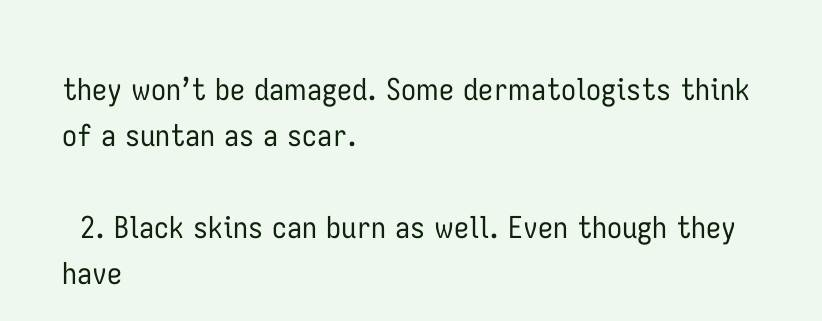they won’t be damaged. Some dermatologists think of a suntan as a scar.

  2. Black skins can burn as well. Even though they have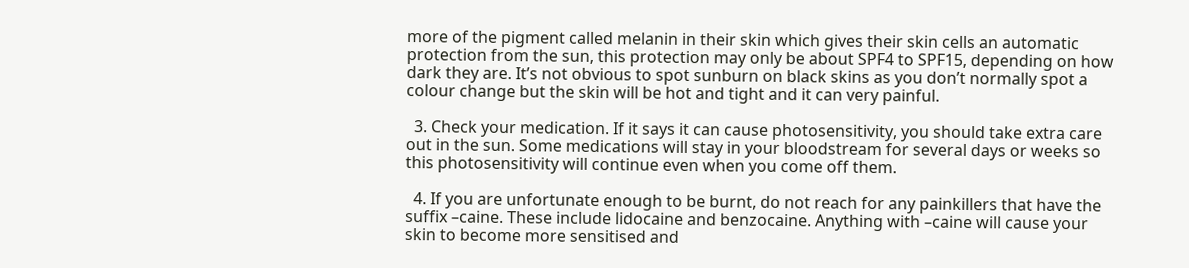more of the pigment called melanin in their skin which gives their skin cells an automatic protection from the sun, this protection may only be about SPF4 to SPF15, depending on how dark they are. It’s not obvious to spot sunburn on black skins as you don’t normally spot a colour change but the skin will be hot and tight and it can very painful.

  3. Check your medication. If it says it can cause photosensitivity, you should take extra care out in the sun. Some medications will stay in your bloodstream for several days or weeks so this photosensitivity will continue even when you come off them.

  4. If you are unfortunate enough to be burnt, do not reach for any painkillers that have the suffix –caine. These include lidocaine and benzocaine. Anything with –caine will cause your skin to become more sensitised and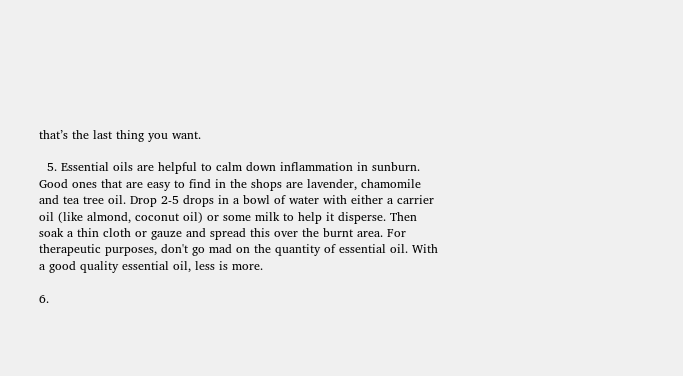that’s the last thing you want.

  5. Essential oils are helpful to calm down inflammation in sunburn. Good ones that are easy to find in the shops are lavender, chamomile and tea tree oil. Drop 2-5 drops in a bowl of water with either a carrier oil (like almond, coconut oil) or some milk to help it disperse. Then soak a thin cloth or gauze and spread this over the burnt area. For therapeutic purposes, don't go mad on the quantity of essential oil. With a good quality essential oil, less is more.

6.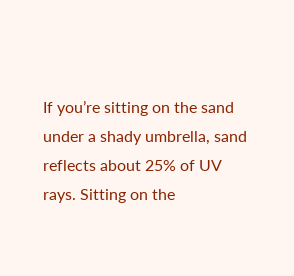If you’re sitting on the sand under a shady umbrella, sand reflects about 25% of UV rays. Sitting on the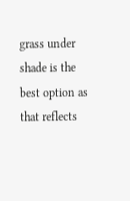grass under shade is the best option as that reflects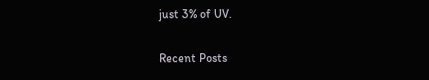just 3% of UV.

Recent Posts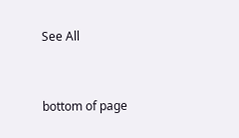See All


bottom of page